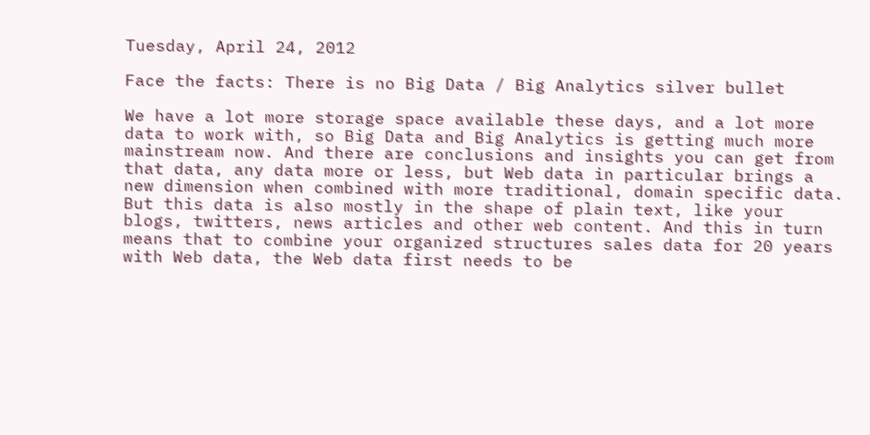Tuesday, April 24, 2012

Face the facts: There is no Big Data / Big Analytics silver bullet

We have a lot more storage space available these days, and a lot more data to work with, so Big Data and Big Analytics is getting much more mainstream now. And there are conclusions and insights you can get from that data, any data more or less, but Web data in particular brings a new dimension when combined with more traditional, domain specific data. But this data is also mostly in the shape of plain text, like your blogs, twitters, news articles and other web content. And this in turn means that to combine your organized structures sales data for 20 years with Web data, the Web data first needs to be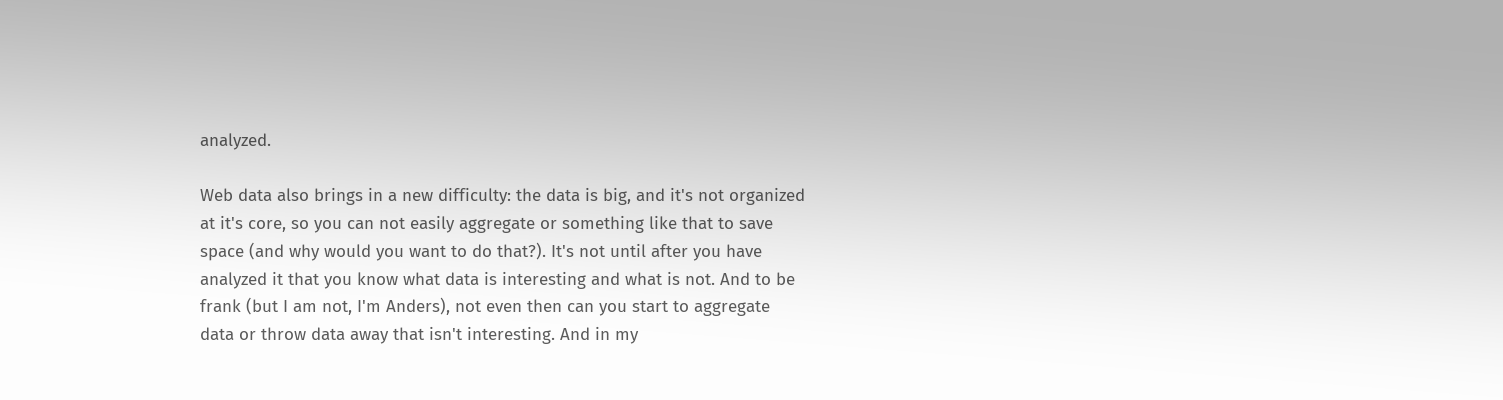analyzed.

Web data also brings in a new difficulty: the data is big, and it's not organized at it's core, so you can not easily aggregate or something like that to save space (and why would you want to do that?). It's not until after you have analyzed it that you know what data is interesting and what is not. And to be frank (but I am not, I'm Anders), not even then can you start to aggregate data or throw data away that isn't interesting. And in my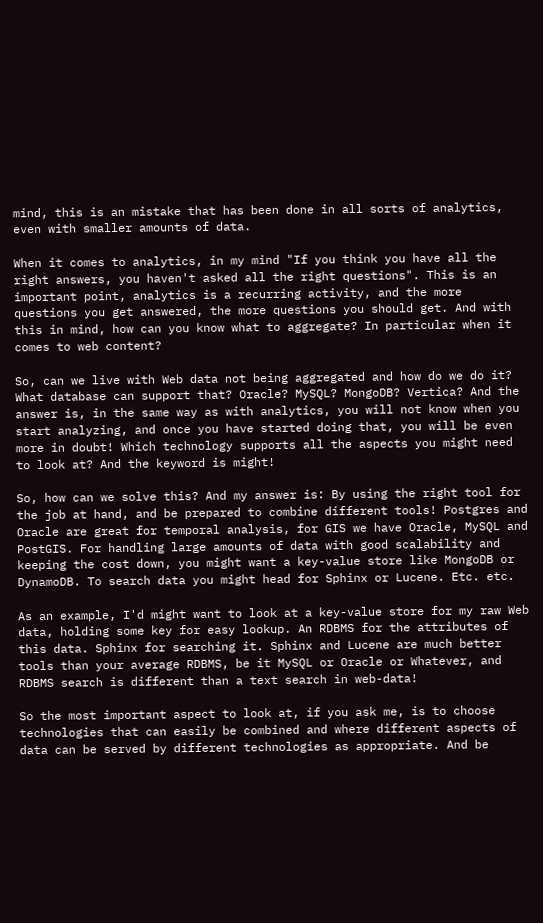mind, this is an mistake that has been done in all sorts of analytics, even with smaller amounts of data.

When it comes to analytics, in my mind "If you think you have all the right answers, you haven't asked all the right questions". This is an important point, analytics is a recurring activity, and the more questions you get answered, the more questions you should get. And with this in mind, how can you know what to aggregate? In particular when it comes to web content?

So, can we live with Web data not being aggregated and how do we do it? What database can support that? Oracle? MySQL? MongoDB? Vertica? And the answer is, in the same way as with analytics, you will not know when you start analyzing, and once you have started doing that, you will be even more in doubt! Which technology supports all the aspects you might need to look at? And the keyword is might!

So, how can we solve this? And my answer is: By using the right tool for the job at hand, and be prepared to combine different tools! Postgres and Oracle are great for temporal analysis, for GIS we have Oracle, MySQL and PostGIS. For handling large amounts of data with good scalability and keeping the cost down, you might want a key-value store like MongoDB or DynamoDB. To search data you might head for Sphinx or Lucene. Etc. etc.

As an example, I'd might want to look at a key-value store for my raw Web data, holding some key for easy lookup. An RDBMS for the attributes of this data. Sphinx for searching it. Sphinx and Lucene are much better tools than your average RDBMS, be it MySQL or Oracle or Whatever, and RDBMS search is different than a text search in web-data!

So the most important aspect to look at, if you ask me, is to choose technologies that can easily be combined and where different aspects of data can be served by different technologies as appropriate. And be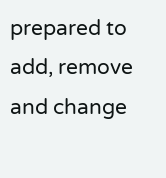prepared to add, remove and change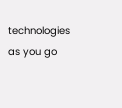technologies as you go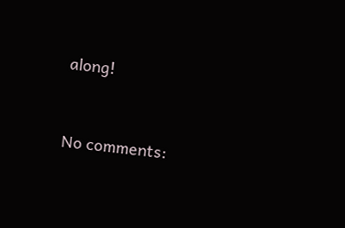along!


No comments: